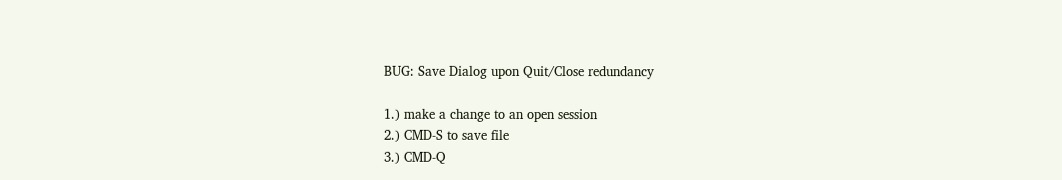BUG: Save Dialog upon Quit/Close redundancy

1.) make a change to an open session
2.) CMD-S to save file
3.) CMD-Q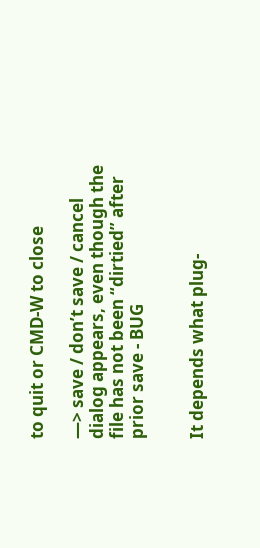to quit or CMD-W to close

—> save / don’t save / cancel dialog appears, even though the file has not been “dirtied” after prior save - BUG


It depends what plug-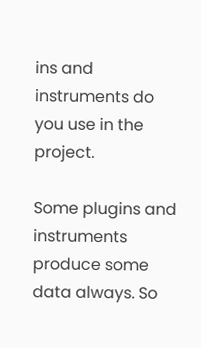ins and instruments do you use in the project.

Some plugins and instruments produce some data always. So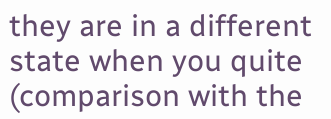they are in a different state when you quite (comparison with the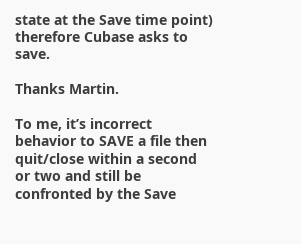state at the Save time point) therefore Cubase asks to save.

Thanks Martin.

To me, it’s incorrect behavior to SAVE a file then quit/close within a second or two and still be confronted by the Save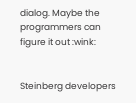dialog. Maybe the programmers can figure it out :wink:


Steinberg developers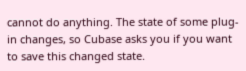cannot do anything. The state of some plug-in changes, so Cubase asks you if you want to save this changed state.